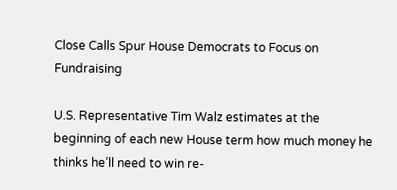Close Calls Spur House Democrats to Focus on Fundraising

U.S. Representative Tim Walz estimates at the beginning of each new House term how much money he thinks he’ll need to win re-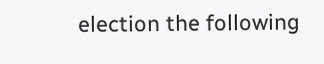election the following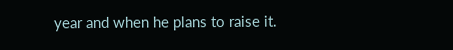year and when he plans to raise it.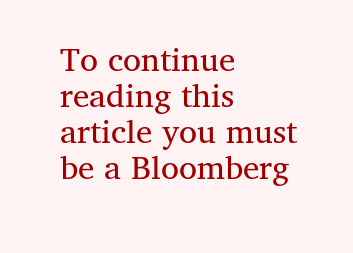To continue reading this article you must be a Bloomberg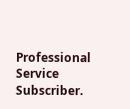Professional Service Subscriber.